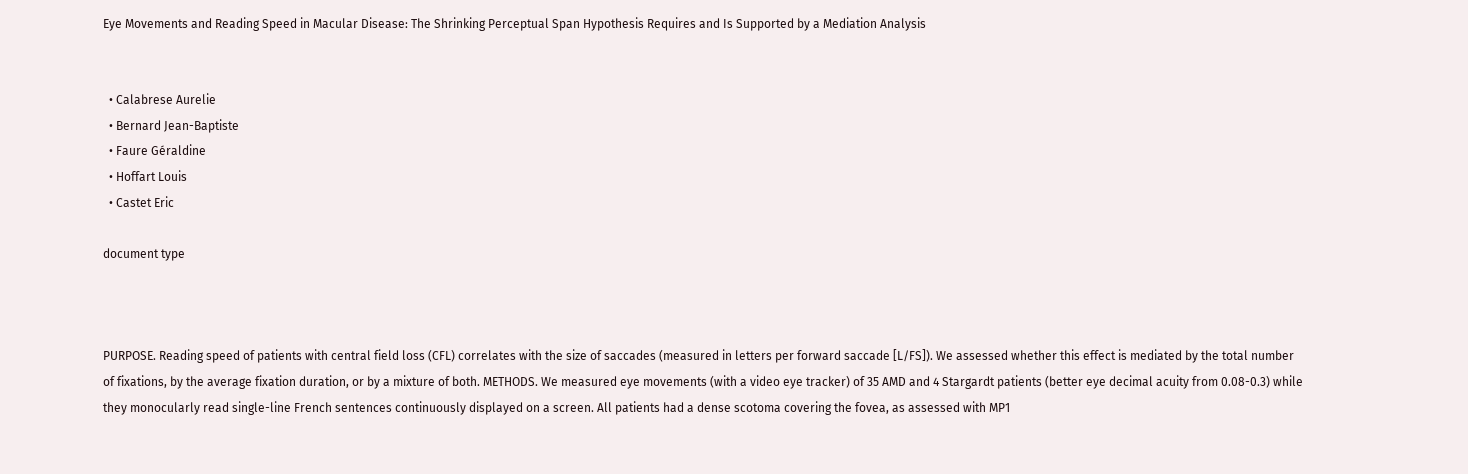Eye Movements and Reading Speed in Macular Disease: The Shrinking Perceptual Span Hypothesis Requires and Is Supported by a Mediation Analysis


  • Calabrese Aurelie
  • Bernard Jean-Baptiste
  • Faure Géraldine
  • Hoffart Louis
  • Castet Eric

document type



PURPOSE. Reading speed of patients with central field loss (CFL) correlates with the size of saccades (measured in letters per forward saccade [L/FS]). We assessed whether this effect is mediated by the total number of fixations, by the average fixation duration, or by a mixture of both. METHODS. We measured eye movements (with a video eye tracker) of 35 AMD and 4 Stargardt patients (better eye decimal acuity from 0.08-0.3) while they monocularly read single-line French sentences continuously displayed on a screen. All patients had a dense scotoma covering the fovea, as assessed with MP1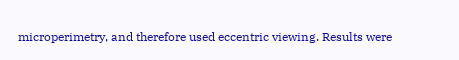microperimetry, and therefore used eccentric viewing. Results were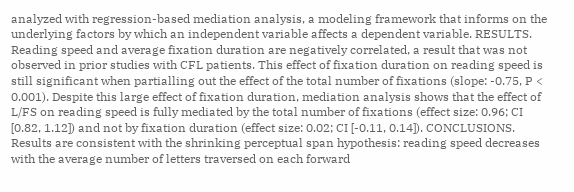analyzed with regression-based mediation analysis, a modeling framework that informs on the underlying factors by which an independent variable affects a dependent variable. RESULTS. Reading speed and average fixation duration are negatively correlated, a result that was not observed in prior studies with CFL patients. This effect of fixation duration on reading speed is still significant when partialling out the effect of the total number of fixations (slope: -0.75, P < 0.001). Despite this large effect of fixation duration, mediation analysis shows that the effect of L/FS on reading speed is fully mediated by the total number of fixations (effect size: 0.96; CI [0.82, 1.12]) and not by fixation duration (effect size: 0.02; CI [-0.11, 0.14]). CONCLUSIONS. Results are consistent with the shrinking perceptual span hypothesis: reading speed decreases with the average number of letters traversed on each forward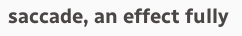saccade, an effect fully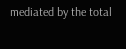mediated by the total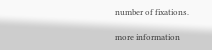number of fixations.

more information